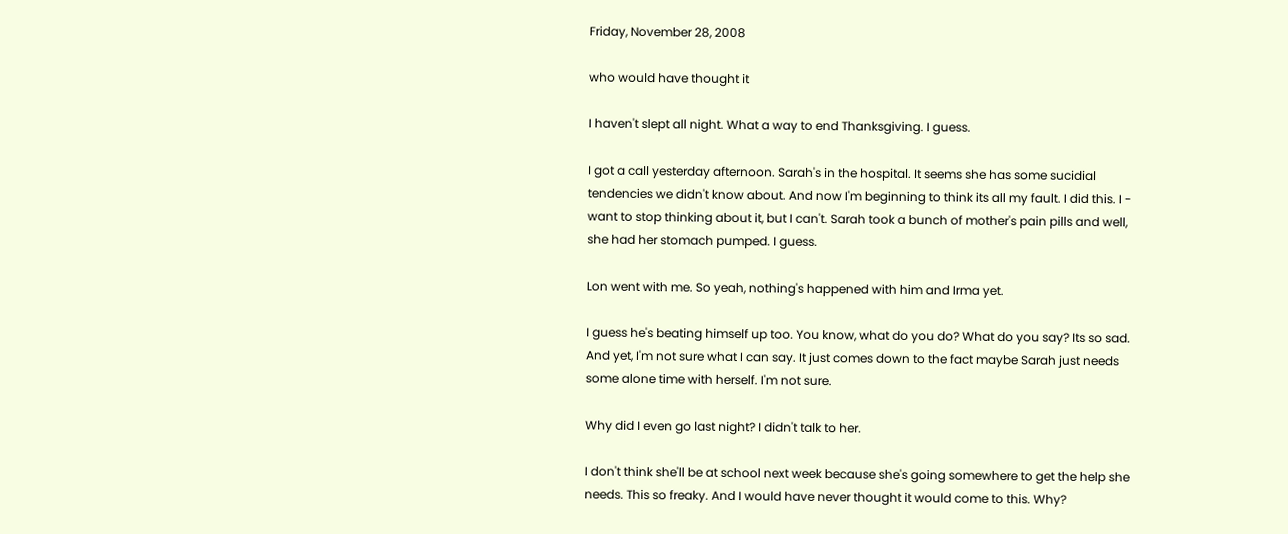Friday, November 28, 2008

who would have thought it

I haven't slept all night. What a way to end Thanksgiving. I guess.

I got a call yesterday afternoon. Sarah's in the hospital. It seems she has some sucidial tendencies we didn't know about. And now I'm beginning to think its all my fault. I did this. I - want to stop thinking about it, but I can't. Sarah took a bunch of mother's pain pills and well, she had her stomach pumped. I guess.

Lon went with me. So yeah, nothing's happened with him and Irma yet.

I guess he's beating himself up too. You know, what do you do? What do you say? Its so sad. And yet, I'm not sure what I can say. It just comes down to the fact maybe Sarah just needs some alone time with herself. I'm not sure.

Why did I even go last night? I didn't talk to her.

I don't think she'll be at school next week because she's going somewhere to get the help she needs. This so freaky. And I would have never thought it would come to this. Why?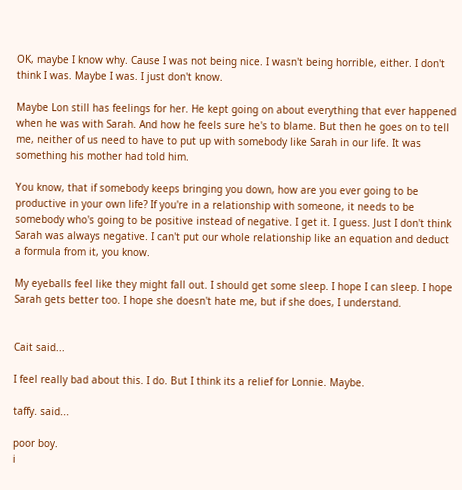OK, maybe I know why. Cause I was not being nice. I wasn't being horrible, either. I don't think I was. Maybe I was. I just don't know.

Maybe Lon still has feelings for her. He kept going on about everything that ever happened when he was with Sarah. And how he feels sure he's to blame. But then he goes on to tell me, neither of us need to have to put up with somebody like Sarah in our life. It was something his mother had told him.

You know, that if somebody keeps bringing you down, how are you ever going to be productive in your own life? If you're in a relationship with someone, it needs to be somebody who's going to be positive instead of negative. I get it. I guess. Just I don't think Sarah was always negative. I can't put our whole relationship like an equation and deduct a formula from it, you know.

My eyeballs feel like they might fall out. I should get some sleep. I hope I can sleep. I hope Sarah gets better too. I hope she doesn't hate me, but if she does, I understand.


Cait said...

I feel really bad about this. I do. But I think its a relief for Lonnie. Maybe.

taffy. said...

poor boy.
i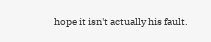hope it isn't actually his fault.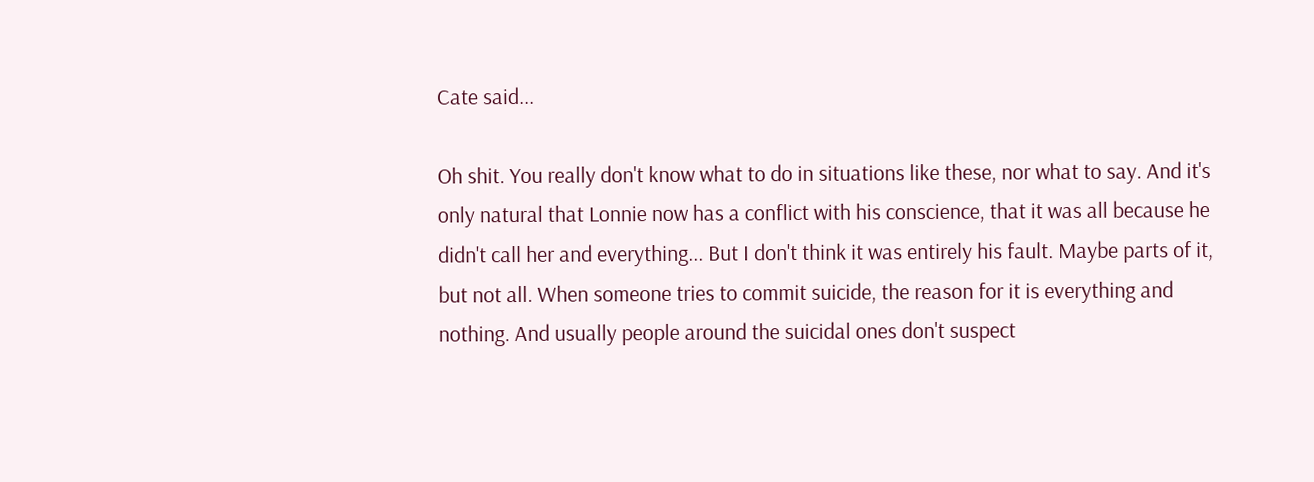Cate said...

Oh shit. You really don't know what to do in situations like these, nor what to say. And it's only natural that Lonnie now has a conflict with his conscience, that it was all because he didn't call her and everything... But I don't think it was entirely his fault. Maybe parts of it, but not all. When someone tries to commit suicide, the reason for it is everything and nothing. And usually people around the suicidal ones don't suspect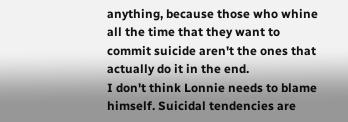anything, because those who whine all the time that they want to commit suicide aren't the ones that actually do it in the end.
I don't think Lonnie needs to blame himself. Suicidal tendencies are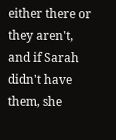either there or they aren't, and if Sarah didn't have them, she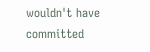wouldn't have committed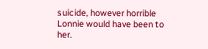suicide, however horrible Lonnie would have been to her.